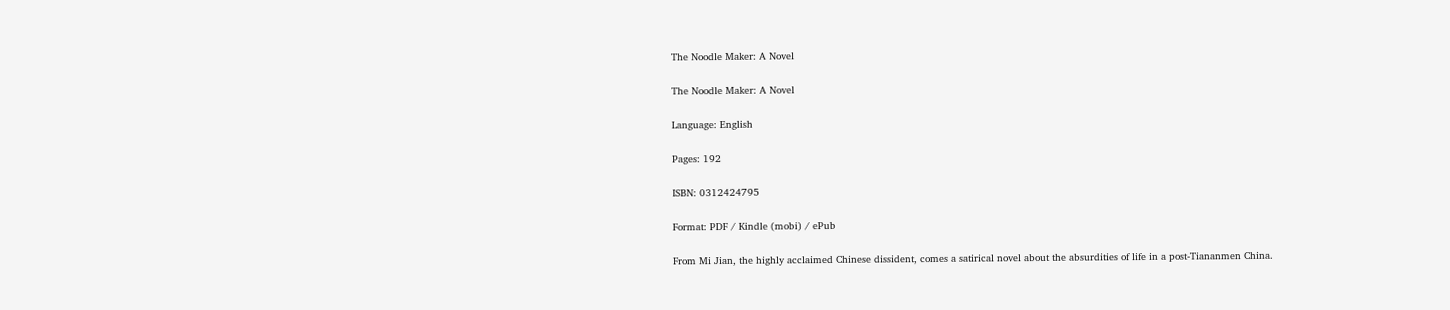The Noodle Maker: A Novel

The Noodle Maker: A Novel

Language: English

Pages: 192

ISBN: 0312424795

Format: PDF / Kindle (mobi) / ePub

From Mi Jian, the highly acclaimed Chinese dissident, comes a satirical novel about the absurdities of life in a post-Tiananmen China.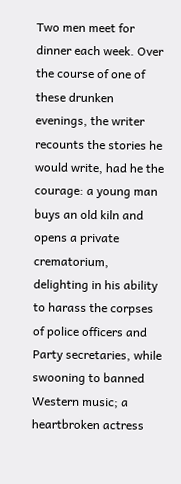Two men meet for dinner each week. Over the course of one of these drunken evenings, the writer recounts the stories he would write, had he the courage: a young man buys an old kiln and opens a private crematorium, delighting in his ability to harass the corpses of police officers and Party secretaries, while swooning to banned Western music; a heartbroken actress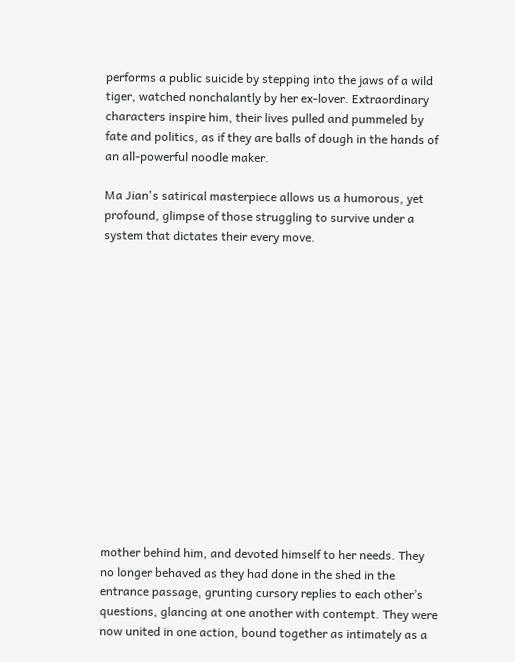performs a public suicide by stepping into the jaws of a wild tiger, watched nonchalantly by her ex-lover. Extraordinary characters inspire him, their lives pulled and pummeled by fate and politics, as if they are balls of dough in the hands of an all-powerful noodle maker.

Ma Jian's satirical masterpiece allows us a humorous, yet profound, glimpse of those struggling to survive under a system that dictates their every move.















mother behind him, and devoted himself to her needs. They no longer behaved as they had done in the shed in the entrance passage, grunting cursory replies to each other’s questions, glancing at one another with contempt. They were now united in one action, bound together as intimately as a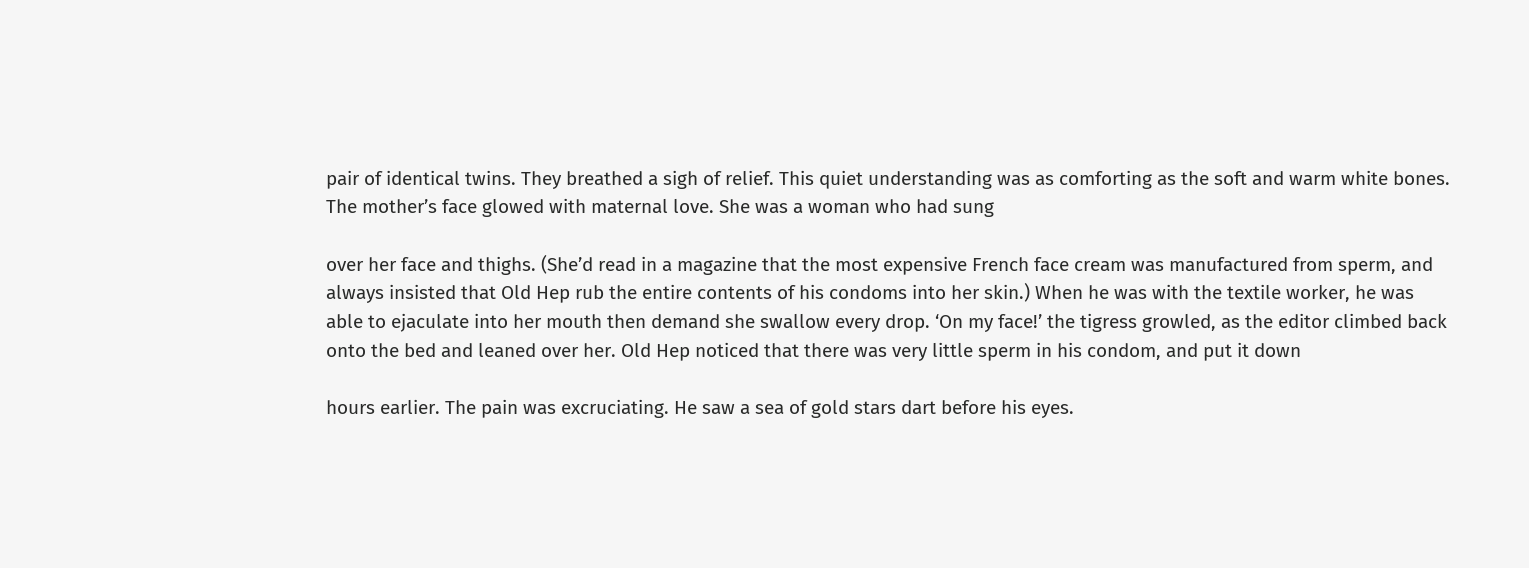pair of identical twins. They breathed a sigh of relief. This quiet understanding was as comforting as the soft and warm white bones. The mother’s face glowed with maternal love. She was a woman who had sung

over her face and thighs. (She’d read in a magazine that the most expensive French face cream was manufactured from sperm, and always insisted that Old Hep rub the entire contents of his condoms into her skin.) When he was with the textile worker, he was able to ejaculate into her mouth then demand she swallow every drop. ‘On my face!’ the tigress growled, as the editor climbed back onto the bed and leaned over her. Old Hep noticed that there was very little sperm in his condom, and put it down

hours earlier. The pain was excruciating. He saw a sea of gold stars dart before his eyes.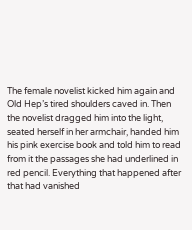The female novelist kicked him again and Old Hep’s tired shoulders caved in. Then the novelist dragged him into the light, seated herself in her armchair, handed him his pink exercise book and told him to read from it the passages she had underlined in red pencil. Everything that happened after that had vanished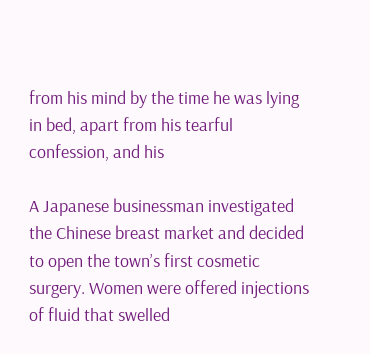from his mind by the time he was lying in bed, apart from his tearful confession, and his

A Japanese businessman investigated the Chinese breast market and decided to open the town’s first cosmetic surgery. Women were offered injections of fluid that swelled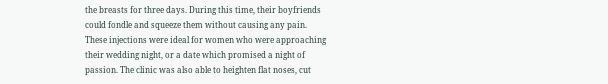the breasts for three days. During this time, their boyfriends could fondle and squeeze them without causing any pain. These injections were ideal for women who were approaching their wedding night, or a date which promised a night of passion. The clinic was also able to heighten flat noses, cut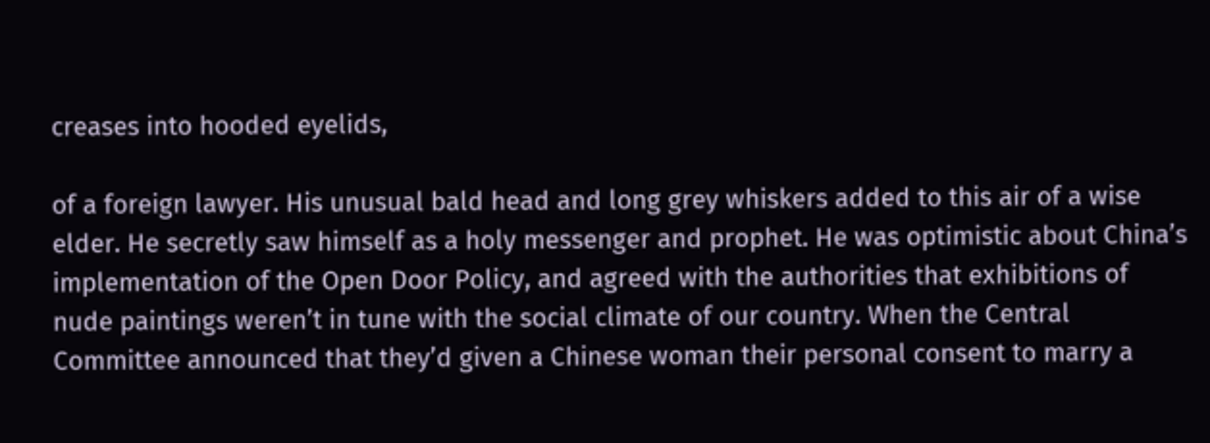creases into hooded eyelids,

of a foreign lawyer. His unusual bald head and long grey whiskers added to this air of a wise elder. He secretly saw himself as a holy messenger and prophet. He was optimistic about China’s implementation of the Open Door Policy, and agreed with the authorities that exhibitions of nude paintings weren’t in tune with the social climate of our country. When the Central Committee announced that they’d given a Chinese woman their personal consent to marry a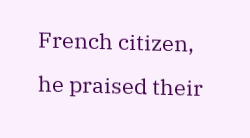French citizen, he praised their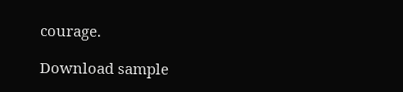courage.

Download sample